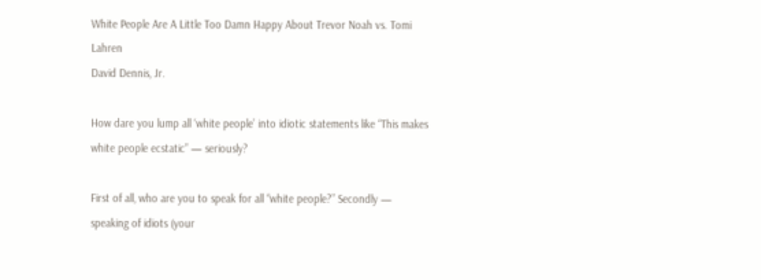White People Are A Little Too Damn Happy About Trevor Noah vs. Tomi Lahren
David Dennis, Jr.

How dare you lump all ‘white people’ into idiotic statements like “This makes white people ecstatic” — seriously?

First of all, who are you to speak for all “white people?” Secondly — speaking of idiots (your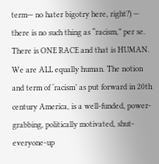term— no hater bigotry here, right?) — there is no such thing as “racism,” per se. There is ONE RACE and that is HUMAN. We are ALL equally human. The notion and term of ‘racism’ as put forward in 20th century America, is a well-funded, power-grabbing, politically motivated, shut-everyone-up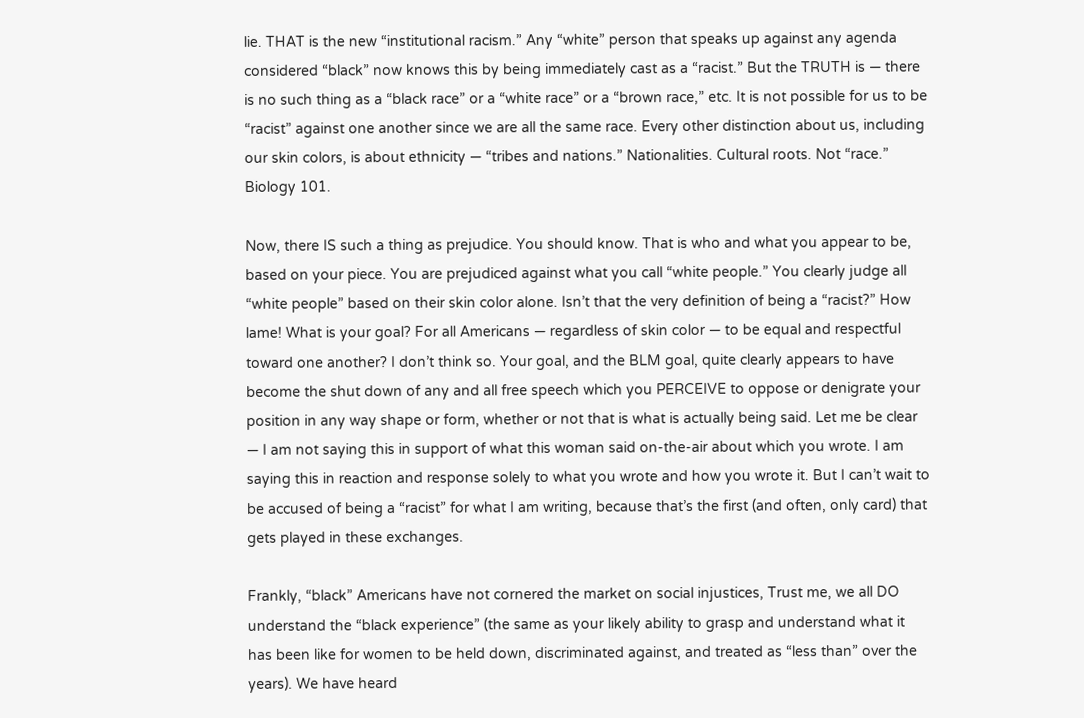lie. THAT is the new “institutional racism.” Any “white” person that speaks up against any agenda considered “black” now knows this by being immediately cast as a “racist.” But the TRUTH is — there is no such thing as a “black race” or a “white race” or a “brown race,” etc. It is not possible for us to be “racist” against one another since we are all the same race. Every other distinction about us, including our skin colors, is about ethnicity — “tribes and nations.” Nationalities. Cultural roots. Not “race.” Biology 101.

Now, there IS such a thing as prejudice. You should know. That is who and what you appear to be, based on your piece. You are prejudiced against what you call “white people.” You clearly judge all “white people” based on their skin color alone. Isn’t that the very definition of being a “racist?” How lame! What is your goal? For all Americans — regardless of skin color — to be equal and respectful toward one another? I don’t think so. Your goal, and the BLM goal, quite clearly appears to have become the shut down of any and all free speech which you PERCEIVE to oppose or denigrate your position in any way shape or form, whether or not that is what is actually being said. Let me be clear — I am not saying this in support of what this woman said on-the-air about which you wrote. I am saying this in reaction and response solely to what you wrote and how you wrote it. But I can’t wait to be accused of being a “racist” for what I am writing, because that’s the first (and often, only card) that gets played in these exchanges.

Frankly, “black” Americans have not cornered the market on social injustices, Trust me, we all DO understand the “black experience” (the same as your likely ability to grasp and understand what it has been like for women to be held down, discriminated against, and treated as “less than” over the years). We have heard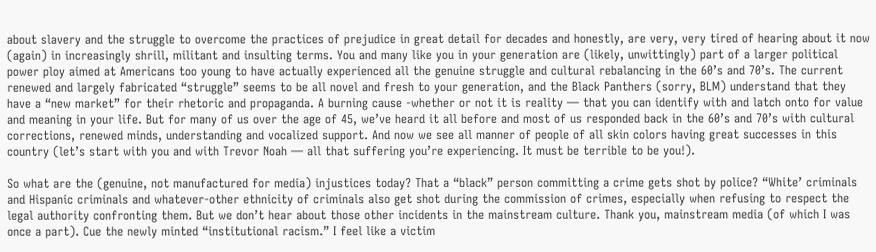about slavery and the struggle to overcome the practices of prejudice in great detail for decades and honestly, are very, very tired of hearing about it now (again) in increasingly shrill, militant and insulting terms. You and many like you in your generation are (likely, unwittingly) part of a larger political power ploy aimed at Americans too young to have actually experienced all the genuine struggle and cultural rebalancing in the 60’s and 70’s. The current renewed and largely fabricated “struggle” seems to be all novel and fresh to your generation, and the Black Panthers (sorry, BLM) understand that they have a “new market” for their rhetoric and propaganda. A burning cause -whether or not it is reality — that you can identify with and latch onto for value and meaning in your life. But for many of us over the age of 45, we’ve heard it all before and most of us responded back in the 60’s and 70’s with cultural corrections, renewed minds, understanding and vocalized support. And now we see all manner of people of all skin colors having great successes in this country (let’s start with you and with Trevor Noah — all that suffering you’re experiencing. It must be terrible to be you!).

So what are the (genuine, not manufactured for media) injustices today? That a “black” person committing a crime gets shot by police? “White’ criminals and Hispanic criminals and whatever-other ethnicity of criminals also get shot during the commission of crimes, especially when refusing to respect the legal authority confronting them. But we don’t hear about those other incidents in the mainstream culture. Thank you, mainstream media (of which I was once a part). Cue the newly minted “institutional racism.” I feel like a victim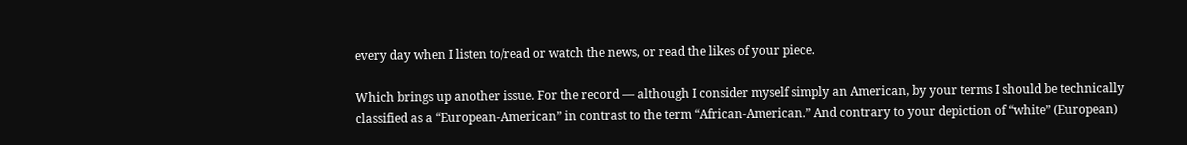every day when I listen to/read or watch the news, or read the likes of your piece.

Which brings up another issue. For the record — although I consider myself simply an American, by your terms I should be technically classified as a “European-American” in contrast to the term “African-American.” And contrary to your depiction of “white” (European)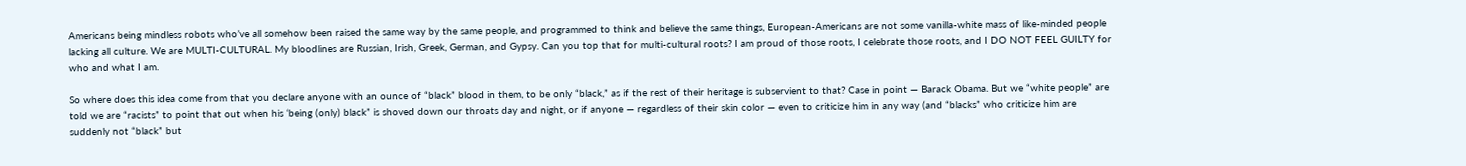Americans being mindless robots who’ve all somehow been raised the same way by the same people, and programmed to think and believe the same things, European-Americans are not some vanilla-white mass of like-minded people lacking all culture. We are MULTI-CULTURAL. My bloodlines are Russian, Irish, Greek, German, and Gypsy. Can you top that for multi-cultural roots? I am proud of those roots, I celebrate those roots, and I DO NOT FEEL GUILTY for who and what I am.

So where does this idea come from that you declare anyone with an ounce of “black” blood in them, to be only “black,” as if the rest of their heritage is subservient to that? Case in point — Barack Obama. But we “white people” are told we are “racists” to point that out when his ‘being (only) black” is shoved down our throats day and night, or if anyone — regardless of their skin color — even to criticize him in any way (and “blacks” who criticize him are suddenly not “black” but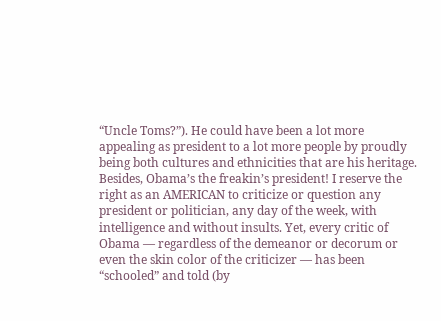“Uncle Toms?”). He could have been a lot more appealing as president to a lot more people by proudly being both cultures and ethnicities that are his heritage. Besides, Obama’s the freakin’s president! I reserve the right as an AMERICAN to criticize or question any president or politician, any day of the week, with intelligence and without insults. Yet, every critic of Obama — regardless of the demeanor or decorum or even the skin color of the criticizer — has been “schooled” and told (by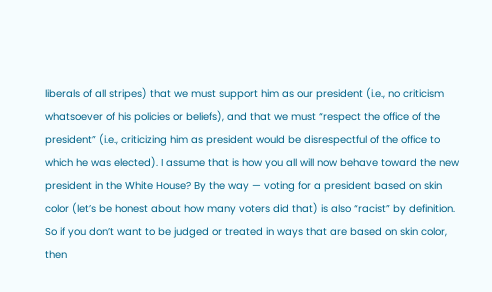liberals of all stripes) that we must support him as our president (i.e., no criticism whatsoever of his policies or beliefs), and that we must “respect the office of the president” (i.e., criticizing him as president would be disrespectful of the office to which he was elected). I assume that is how you all will now behave toward the new president in the White House? By the way — voting for a president based on skin color (let’s be honest about how many voters did that) is also “racist” by definition. So if you don’t want to be judged or treated in ways that are based on skin color, then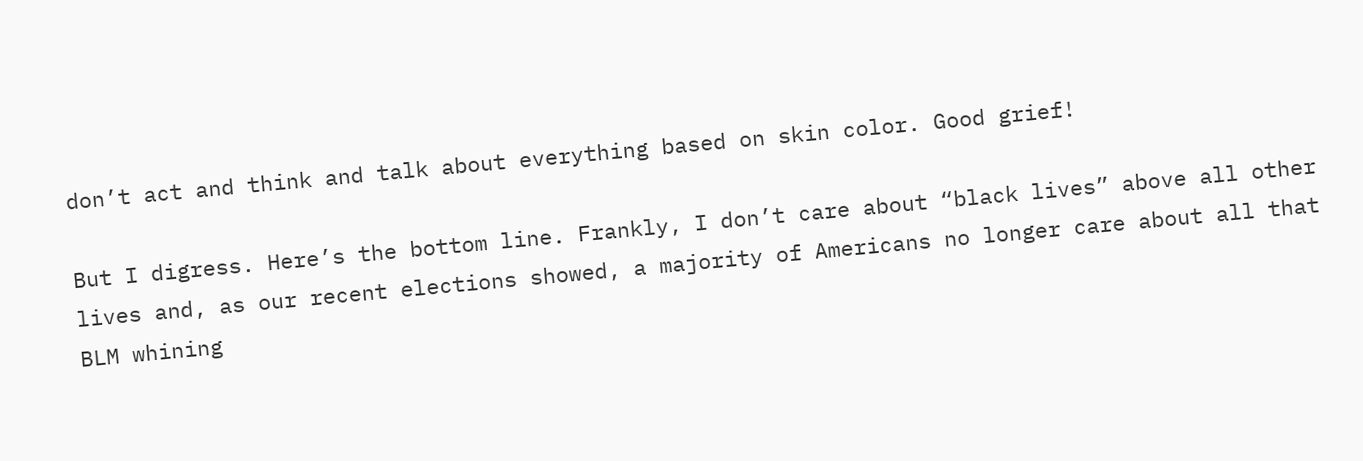don’t act and think and talk about everything based on skin color. Good grief!

But I digress. Here’s the bottom line. Frankly, I don’t care about “black lives” above all other lives and, as our recent elections showed, a majority of Americans no longer care about all that BLM whining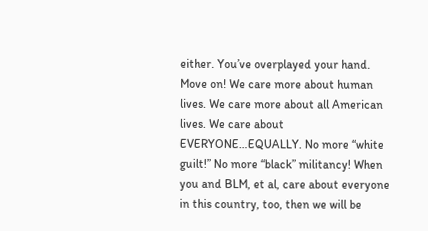either. You’ve overplayed your hand. Move on! We care more about human lives. We care more about all American lives. We care about EVERYONE…EQUALLY. No more “white guilt!” No more “black” militancy! When you and BLM, et al, care about everyone in this country, too, then we will be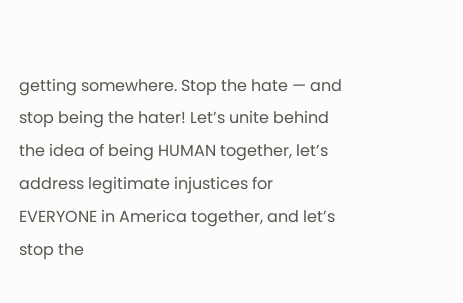getting somewhere. Stop the hate — and stop being the hater! Let’s unite behind the idea of being HUMAN together, let’s address legitimate injustices for EVERYONE in America together, and let’s stop the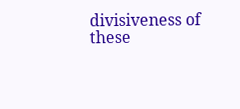divisiveness of these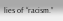lies of “racism.”